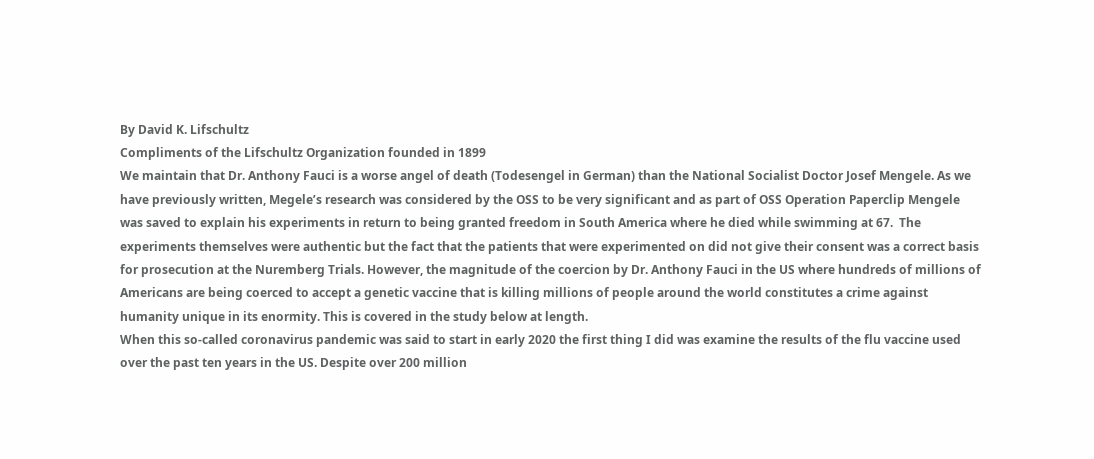By David K. Lifschultz
Compliments of the Lifschultz Organization founded in 1899
We maintain that Dr. Anthony Fauci is a worse angel of death (Todesengel in German) than the National Socialist Doctor Josef Mengele. As we have previously written, Megele’s research was considered by the OSS to be very significant and as part of OSS Operation Paperclip Mengele was saved to explain his experiments in return to being granted freedom in South America where he died while swimming at 67.  The experiments themselves were authentic but the fact that the patients that were experimented on did not give their consent was a correct basis for prosecution at the Nuremberg Trials. However, the magnitude of the coercion by Dr. Anthony Fauci in the US where hundreds of millions of Americans are being coerced to accept a genetic vaccine that is killing millions of people around the world constitutes a crime against humanity unique in its enormity. This is covered in the study below at length.
When this so-called coronavirus pandemic was said to start in early 2020 the first thing I did was examine the results of the flu vaccine used over the past ten years in the US. Despite over 200 million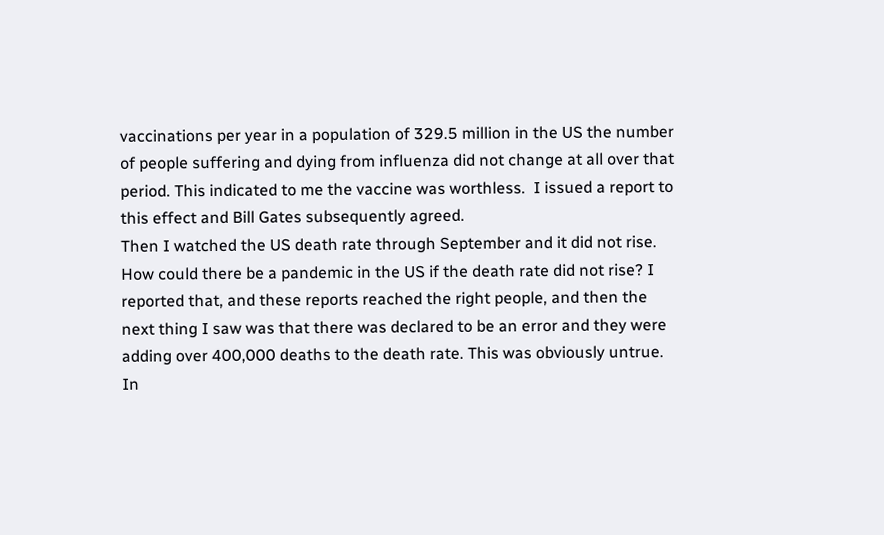vaccinations per year in a population of 329.5 million in the US the number of people suffering and dying from influenza did not change at all over that period. This indicated to me the vaccine was worthless.  I issued a report to this effect and Bill Gates subsequently agreed.
Then I watched the US death rate through September and it did not rise. How could there be a pandemic in the US if the death rate did not rise? I reported that, and these reports reached the right people, and then the next thing I saw was that there was declared to be an error and they were adding over 400,000 deaths to the death rate. This was obviously untrue.
In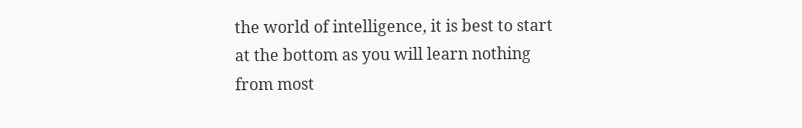the world of intelligence, it is best to start at the bottom as you will learn nothing from most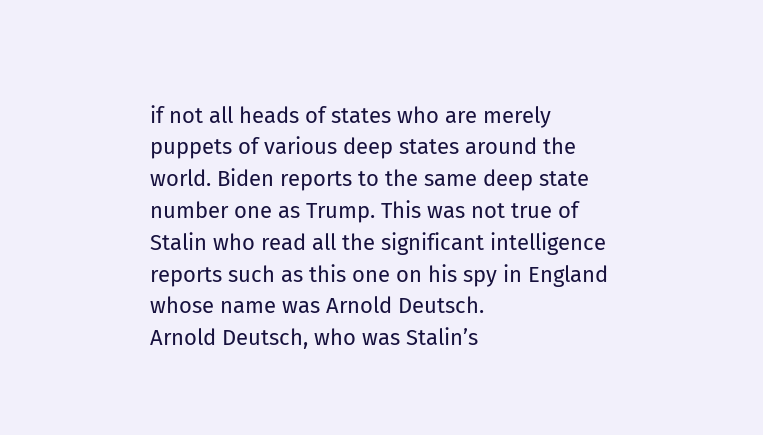if not all heads of states who are merely puppets of various deep states around the world. Biden reports to the same deep state number one as Trump. This was not true of Stalin who read all the significant intelligence reports such as this one on his spy in England whose name was Arnold Deutsch.
Arnold Deutsch, who was Stalin’s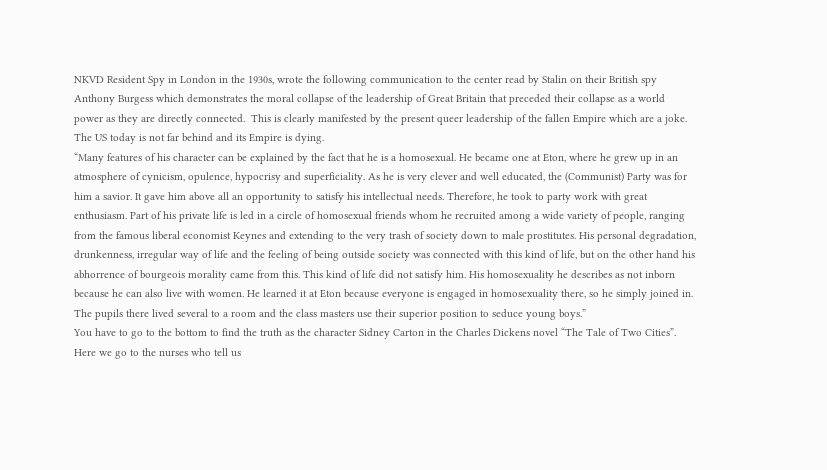NKVD Resident Spy in London in the 1930s, wrote the following communication to the center read by Stalin on their British spy Anthony Burgess which demonstrates the moral collapse of the leadership of Great Britain that preceded their collapse as a world power as they are directly connected.  This is clearly manifested by the present queer leadership of the fallen Empire which are a joke. The US today is not far behind and its Empire is dying.
“Many features of his character can be explained by the fact that he is a homosexual. He became one at Eton, where he grew up in an atmosphere of cynicism, opulence, hypocrisy and superficiality. As he is very clever and well educated, the (Communist) Party was for him a savior. It gave him above all an opportunity to satisfy his intellectual needs. Therefore, he took to party work with great enthusiasm. Part of his private life is led in a circle of homosexual friends whom he recruited among a wide variety of people, ranging from the famous liberal economist Keynes and extending to the very trash of society down to male prostitutes. His personal degradation, drunkenness, irregular way of life and the feeling of being outside society was connected with this kind of life, but on the other hand his abhorrence of bourgeois morality came from this. This kind of life did not satisfy him. His homosexuality he describes as not inborn because he can also live with women. He learned it at Eton because everyone is engaged in homosexuality there, so he simply joined in. The pupils there lived several to a room and the class masters use their superior position to seduce young boys.”
You have to go to the bottom to find the truth as the character Sidney Carton in the Charles Dickens novel “The Tale of Two Cities”.  Here we go to the nurses who tell us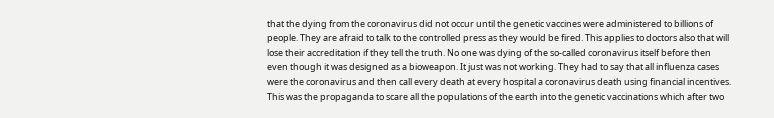that the dying from the coronavirus did not occur until the genetic vaccines were administered to billions of people. They are afraid to talk to the controlled press as they would be fired. This applies to doctors also that will lose their accreditation if they tell the truth. No one was dying of the so-called coronavirus itself before then even though it was designed as a bioweapon. It just was not working. They had to say that all influenza cases were the coronavirus and then call every death at every hospital a coronavirus death using financial incentives. This was the propaganda to scare all the populations of the earth into the genetic vaccinations which after two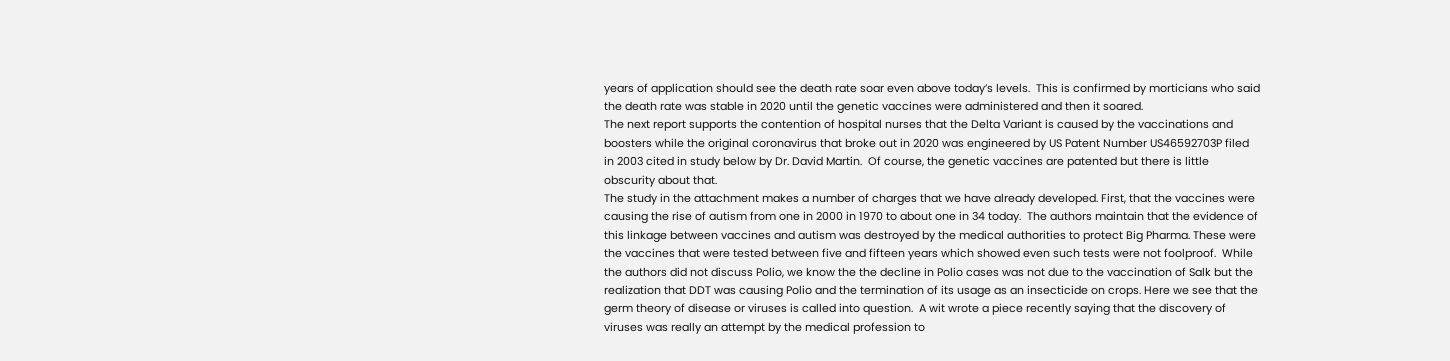years of application should see the death rate soar even above today’s levels.  This is confirmed by morticians who said the death rate was stable in 2020 until the genetic vaccines were administered and then it soared.
The next report supports the contention of hospital nurses that the Delta Variant is caused by the vaccinations and boosters while the original coronavirus that broke out in 2020 was engineered by US Patent Number US46592703P filed in 2003 cited in study below by Dr. David Martin.  Of course, the genetic vaccines are patented but there is little obscurity about that.
The study in the attachment makes a number of charges that we have already developed. First, that the vaccines were causing the rise of autism from one in 2000 in 1970 to about one in 34 today.  The authors maintain that the evidence of this linkage between vaccines and autism was destroyed by the medical authorities to protect Big Pharma. These were the vaccines that were tested between five and fifteen years which showed even such tests were not foolproof.  While the authors did not discuss Polio, we know the the decline in Polio cases was not due to the vaccination of Salk but the realization that DDT was causing Polio and the termination of its usage as an insecticide on crops. Here we see that the germ theory of disease or viruses is called into question.  A wit wrote a piece recently saying that the discovery of viruses was really an attempt by the medical profession to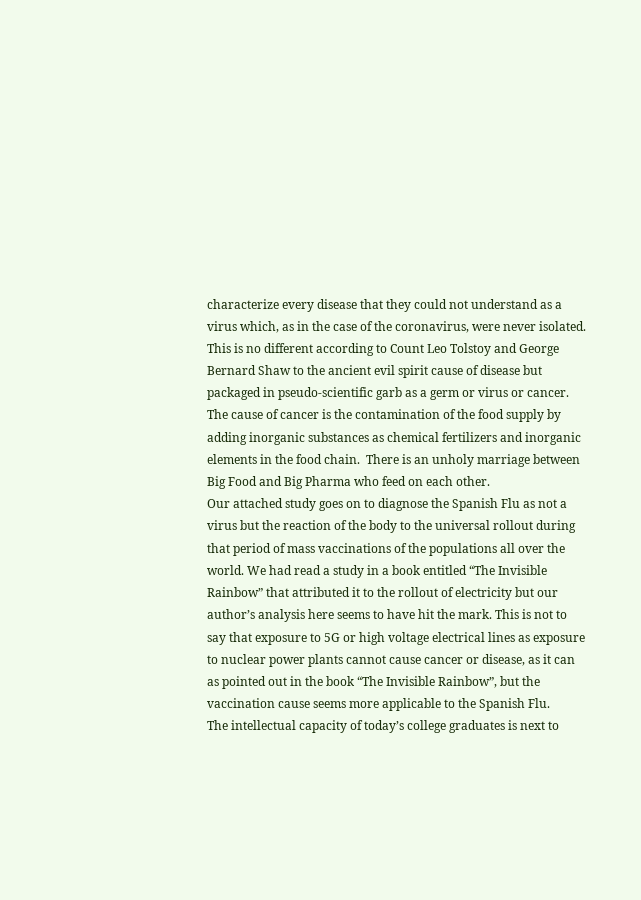characterize every disease that they could not understand as a virus which, as in the case of the coronavirus, were never isolated. This is no different according to Count Leo Tolstoy and George Bernard Shaw to the ancient evil spirit cause of disease but packaged in pseudo-scientific garb as a germ or virus or cancer. The cause of cancer is the contamination of the food supply by adding inorganic substances as chemical fertilizers and inorganic elements in the food chain.  There is an unholy marriage between Big Food and Big Pharma who feed on each other.
Our attached study goes on to diagnose the Spanish Flu as not a virus but the reaction of the body to the universal rollout during that period of mass vaccinations of the populations all over the world. We had read a study in a book entitled “The Invisible Rainbow” that attributed it to the rollout of electricity but our author’s analysis here seems to have hit the mark. This is not to say that exposure to 5G or high voltage electrical lines as exposure to nuclear power plants cannot cause cancer or disease, as it can as pointed out in the book “The Invisible Rainbow”, but the vaccination cause seems more applicable to the Spanish Flu.
The intellectual capacity of today’s college graduates is next to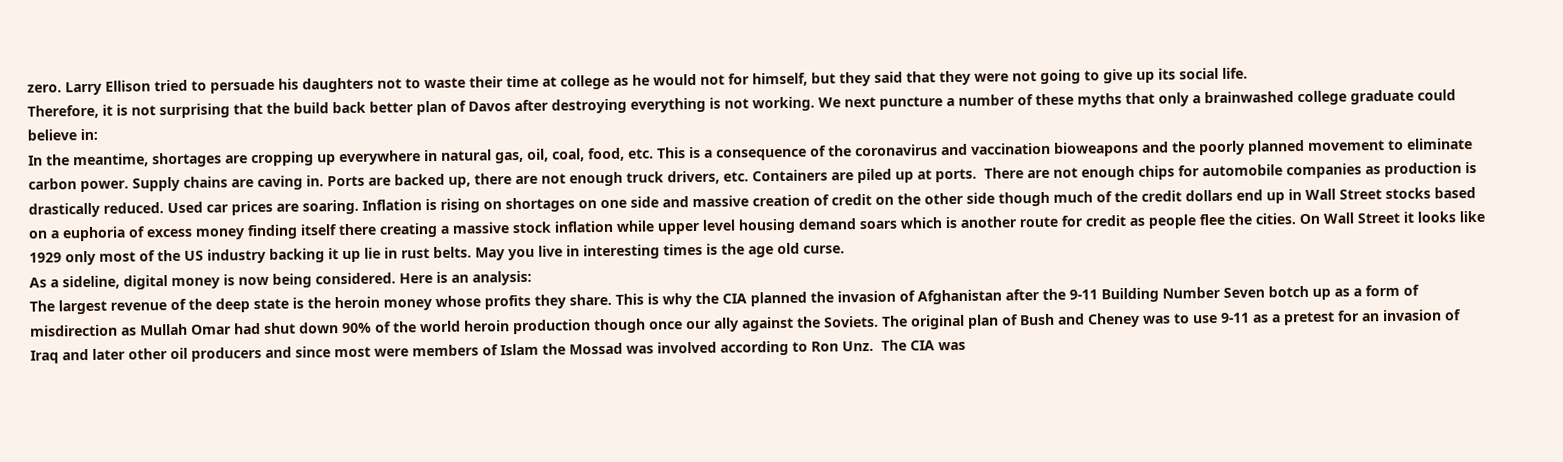zero. Larry Ellison tried to persuade his daughters not to waste their time at college as he would not for himself, but they said that they were not going to give up its social life.
Therefore, it is not surprising that the build back better plan of Davos after destroying everything is not working. We next puncture a number of these myths that only a brainwashed college graduate could believe in:
In the meantime, shortages are cropping up everywhere in natural gas, oil, coal, food, etc. This is a consequence of the coronavirus and vaccination bioweapons and the poorly planned movement to eliminate carbon power. Supply chains are caving in. Ports are backed up, there are not enough truck drivers, etc. Containers are piled up at ports.  There are not enough chips for automobile companies as production is drastically reduced. Used car prices are soaring. Inflation is rising on shortages on one side and massive creation of credit on the other side though much of the credit dollars end up in Wall Street stocks based on a euphoria of excess money finding itself there creating a massive stock inflation while upper level housing demand soars which is another route for credit as people flee the cities. On Wall Street it looks like 1929 only most of the US industry backing it up lie in rust belts. May you live in interesting times is the age old curse.
As a sideline, digital money is now being considered. Here is an analysis:
The largest revenue of the deep state is the heroin money whose profits they share. This is why the CIA planned the invasion of Afghanistan after the 9-11 Building Number Seven botch up as a form of misdirection as Mullah Omar had shut down 90% of the world heroin production though once our ally against the Soviets. The original plan of Bush and Cheney was to use 9-11 as a pretest for an invasion of Iraq and later other oil producers and since most were members of Islam the Mossad was involved according to Ron Unz.  The CIA was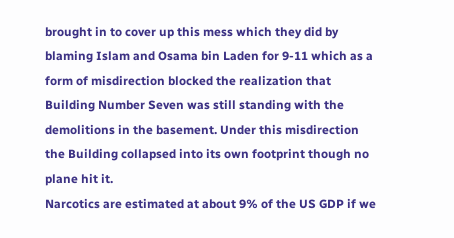brought in to cover up this mess which they did by blaming Islam and Osama bin Laden for 9-11 which as a form of misdirection blocked the realization that Building Number Seven was still standing with the demolitions in the basement. Under this misdirection the Building collapsed into its own footprint though no plane hit it.
Narcotics are estimated at about 9% of the US GDP if we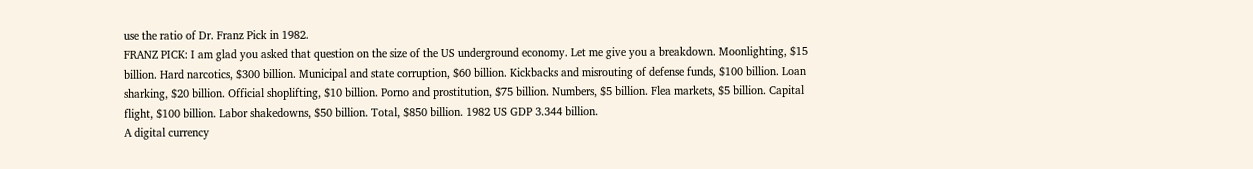use the ratio of Dr. Franz Pick in 1982.
FRANZ PICK: I am glad you asked that question on the size of the US underground economy. Let me give you a breakdown. Moonlighting, $15 billion. Hard narcotics, $300 billion. Municipal and state corruption, $60 billion. Kickbacks and misrouting of defense funds, $100 billion. Loan sharking, $20 billion. Official shoplifting, $10 billion. Porno and prostitution, $75 billion. Numbers, $5 billion. Flea markets, $5 billion. Capital flight, $100 billion. Labor shakedowns, $50 billion. Total, $850 billion. 1982 US GDP 3.344 billion.
A digital currency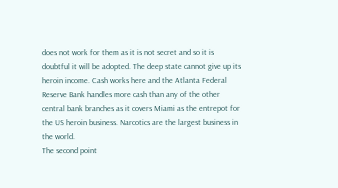does not work for them as it is not secret and so it is doubtful it will be adopted. The deep state cannot give up its heroin income. Cash works here and the Atlanta Federal Reserve Bank handles more cash than any of the other central bank branches as it covers Miami as the entrepot for the US heroin business. Narcotics are the largest business in the world.
The second point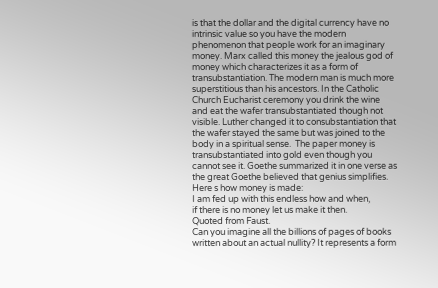is that the dollar and the digital currency have no intrinsic value so you have the modern phenomenon that people work for an imaginary money. Marx called this money the jealous god of money which characterizes it as a form of transubstantiation. The modern man is much more superstitious than his ancestors. In the Catholic Church Eucharist ceremony you drink the wine and eat the wafer transubstantiated though not visible. Luther changed it to consubstantiation that the wafer stayed the same but was joined to the body in a spiritual sense.  The paper money is transubstantiated into gold even though you cannot see it. Goethe summarized it in one verse as the great Goethe believed that genius simplifies. Here s how money is made:
I am fed up with this endless how and when,
if there is no money let us make it then.
Quoted from Faust.
Can you imagine all the billions of pages of books written about an actual nullity? It represents a form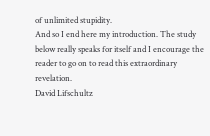of unlimited stupidity.
And so I end here my introduction. The study below really speaks for itself and I encourage the reader to go on to read this extraordinary revelation.
David Lifschultz